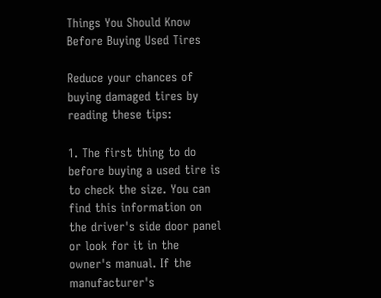Things You Should Know Before Buying Used Tires

Reduce your chances of buying damaged tires by reading these tips:

1. The first thing to do before buying a used tire is to check the size. You can find this information on the driver's side door panel or look for it in the owner's manual. If the manufacturer's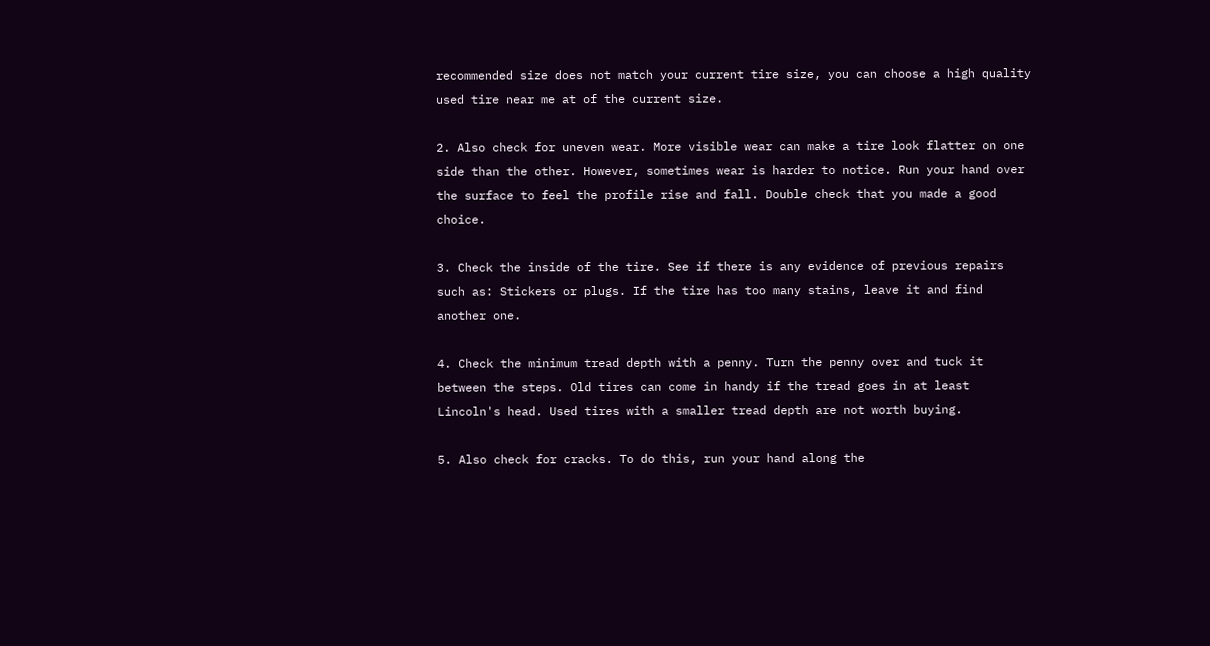recommended size does not match your current tire size, you can choose a high quality used tire near me at of the current size.

2. Also check for uneven wear. More visible wear can make a tire look flatter on one side than the other. However, sometimes wear is harder to notice. Run your hand over the surface to feel the profile rise and fall. Double check that you made a good choice.

3. Check the inside of the tire. See if there is any evidence of previous repairs such as: Stickers or plugs. If the tire has too many stains, leave it and find another one.

4. Check the minimum tread depth with a penny. Turn the penny over and tuck it between the steps. Old tires can come in handy if the tread goes in at least Lincoln's head. Used tires with a smaller tread depth are not worth buying.

5. Also check for cracks. To do this, run your hand along the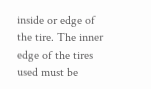inside or edge of the tire. The inner edge of the tires used must be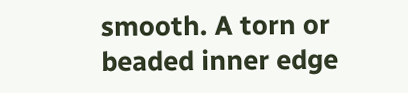smooth. A torn or beaded inner edge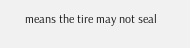means the tire may not seal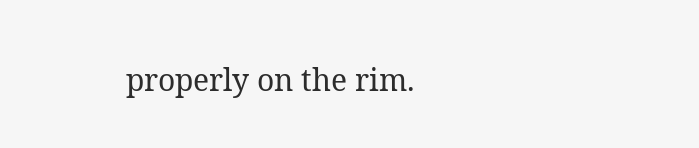properly on the rim.